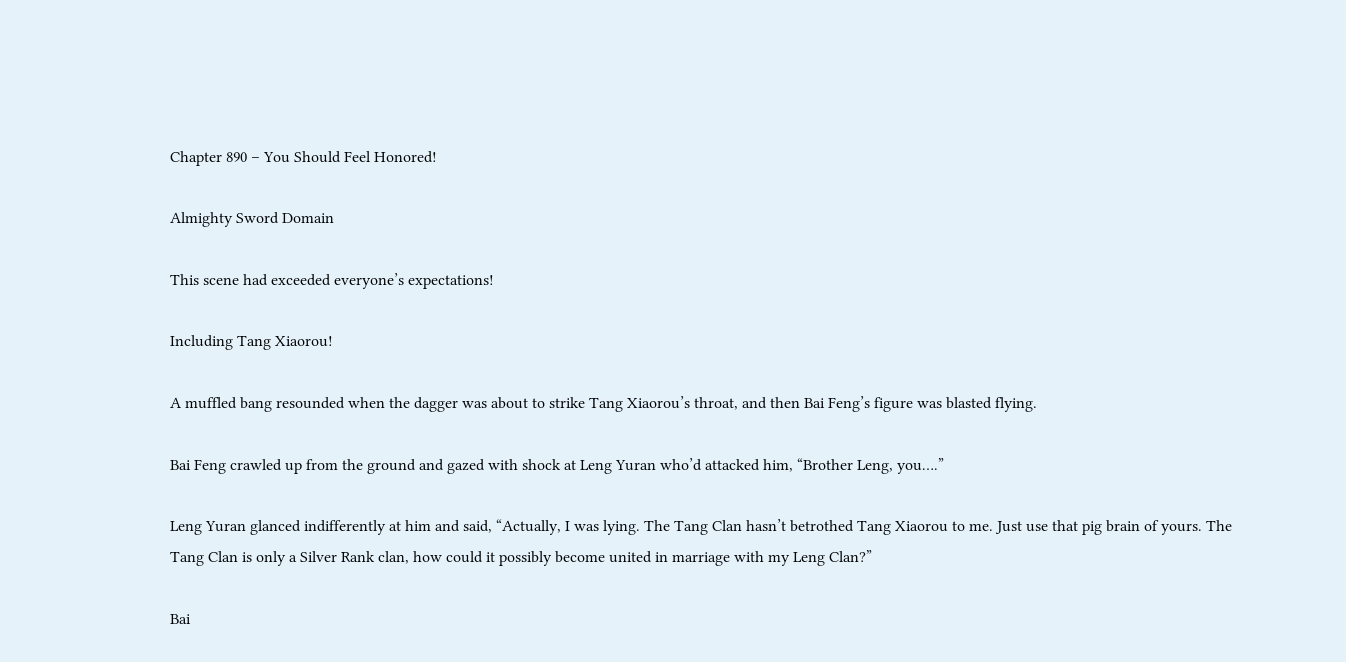Chapter 890 – You Should Feel Honored!

Almighty Sword Domain

This scene had exceeded everyone’s expectations!

Including Tang Xiaorou!

A muffled bang resounded when the dagger was about to strike Tang Xiaorou’s throat, and then Bai Feng’s figure was blasted flying.

Bai Feng crawled up from the ground and gazed with shock at Leng Yuran who’d attacked him, “Brother Leng, you….”

Leng Yuran glanced indifferently at him and said, “Actually, I was lying. The Tang Clan hasn’t betrothed Tang Xiaorou to me. Just use that pig brain of yours. The Tang Clan is only a Silver Rank clan, how could it possibly become united in marriage with my Leng Clan?”

Bai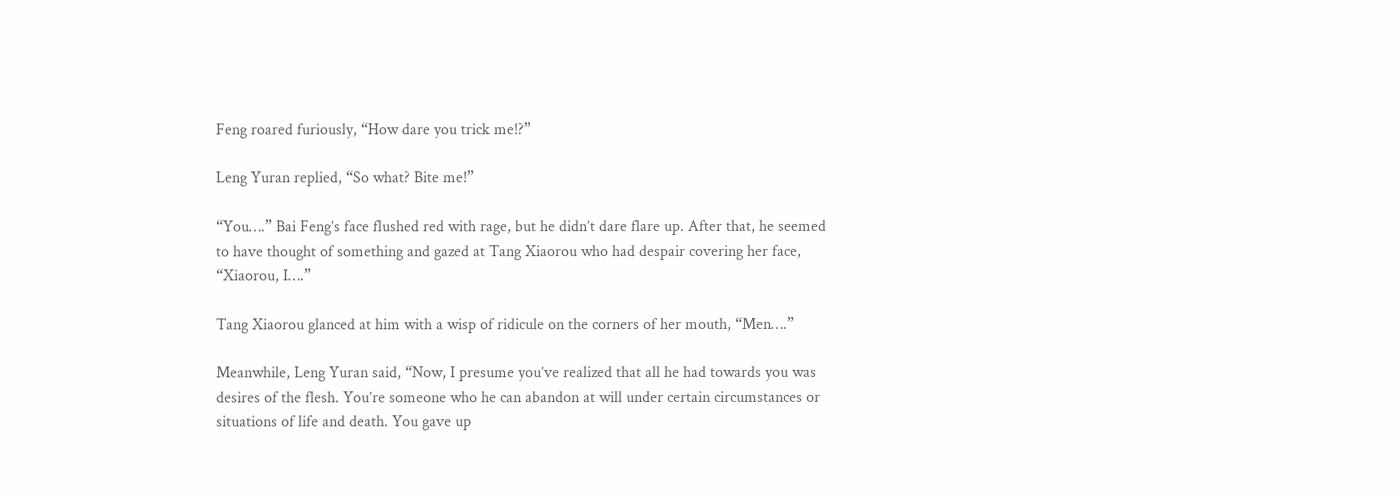Feng roared furiously, “How dare you trick me!?”

Leng Yuran replied, “So what? Bite me!”

“You….” Bai Feng’s face flushed red with rage, but he didn’t dare flare up. After that, he seemed to have thought of something and gazed at Tang Xiaorou who had despair covering her face, “Xiaorou, I….”

Tang Xiaorou glanced at him with a wisp of ridicule on the corners of her mouth, “Men….”

Meanwhile, Leng Yuran said, “Now, I presume you’ve realized that all he had towards you was desires of the flesh. You’re someone who he can abandon at will under certain circumstances or situations of life and death. You gave up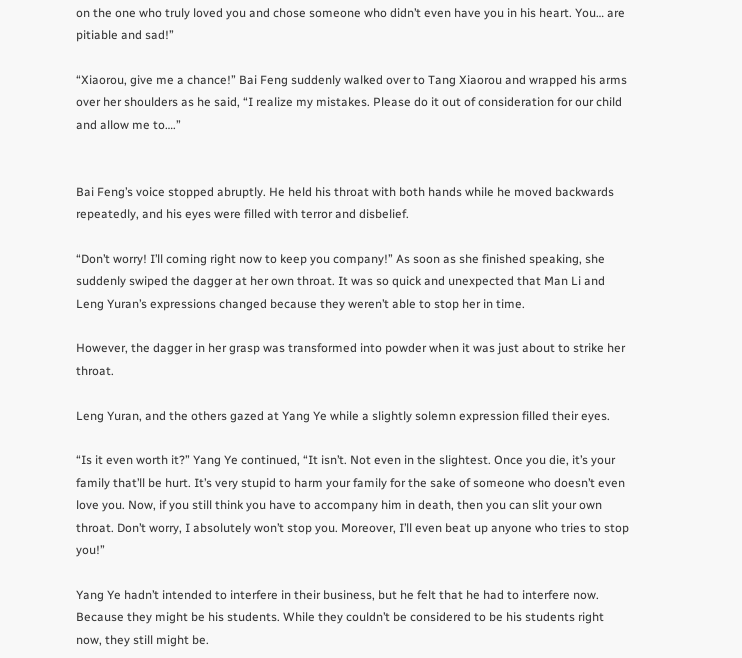on the one who truly loved you and chose someone who didn’t even have you in his heart. You… are pitiable and sad!”

“Xiaorou, give me a chance!” Bai Feng suddenly walked over to Tang Xiaorou and wrapped his arms over her shoulders as he said, “I realize my mistakes. Please do it out of consideration for our child and allow me to….”


Bai Feng’s voice stopped abruptly. He held his throat with both hands while he moved backwards repeatedly, and his eyes were filled with terror and disbelief.

“Don’t worry! I’ll coming right now to keep you company!” As soon as she finished speaking, she suddenly swiped the dagger at her own throat. It was so quick and unexpected that Man Li and Leng Yuran’s expressions changed because they weren’t able to stop her in time.

However, the dagger in her grasp was transformed into powder when it was just about to strike her throat.

Leng Yuran, and the others gazed at Yang Ye while a slightly solemn expression filled their eyes.

“Is it even worth it?” Yang Ye continued, “It isn’t. Not even in the slightest. Once you die, it’s your family that’ll be hurt. It’s very stupid to harm your family for the sake of someone who doesn’t even love you. Now, if you still think you have to accompany him in death, then you can slit your own throat. Don’t worry, I absolutely won’t stop you. Moreover, I’ll even beat up anyone who tries to stop you!”

Yang Ye hadn’t intended to interfere in their business, but he felt that he had to interfere now. Because they might be his students. While they couldn’t be considered to be his students right now, they still might be.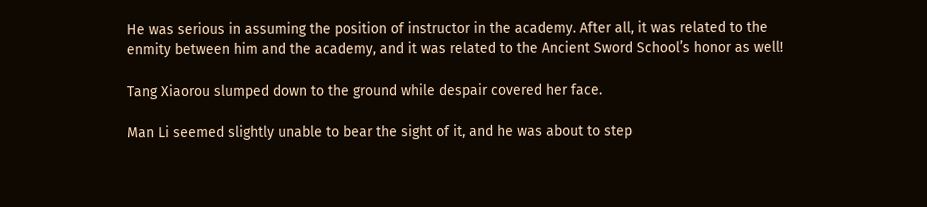He was serious in assuming the position of instructor in the academy. After all, it was related to the enmity between him and the academy, and it was related to the Ancient Sword School’s honor as well!

Tang Xiaorou slumped down to the ground while despair covered her face.

Man Li seemed slightly unable to bear the sight of it, and he was about to step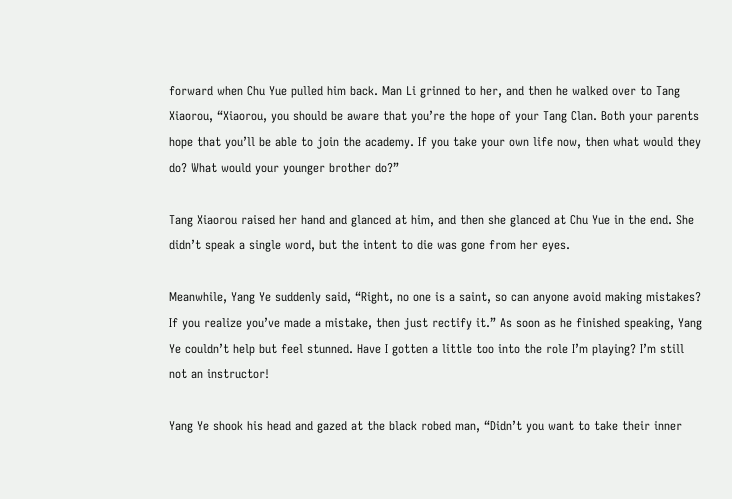forward when Chu Yue pulled him back. Man Li grinned to her, and then he walked over to Tang Xiaorou, “Xiaorou, you should be aware that you’re the hope of your Tang Clan. Both your parents hope that you’ll be able to join the academy. If you take your own life now, then what would they do? What would your younger brother do?”

Tang Xiaorou raised her hand and glanced at him, and then she glanced at Chu Yue in the end. She didn’t speak a single word, but the intent to die was gone from her eyes.

Meanwhile, Yang Ye suddenly said, “Right, no one is a saint, so can anyone avoid making mistakes? If you realize you’ve made a mistake, then just rectify it.” As soon as he finished speaking, Yang Ye couldn’t help but feel stunned. Have I gotten a little too into the role I’m playing? I’m still not an instructor!

Yang Ye shook his head and gazed at the black robed man, “Didn’t you want to take their inner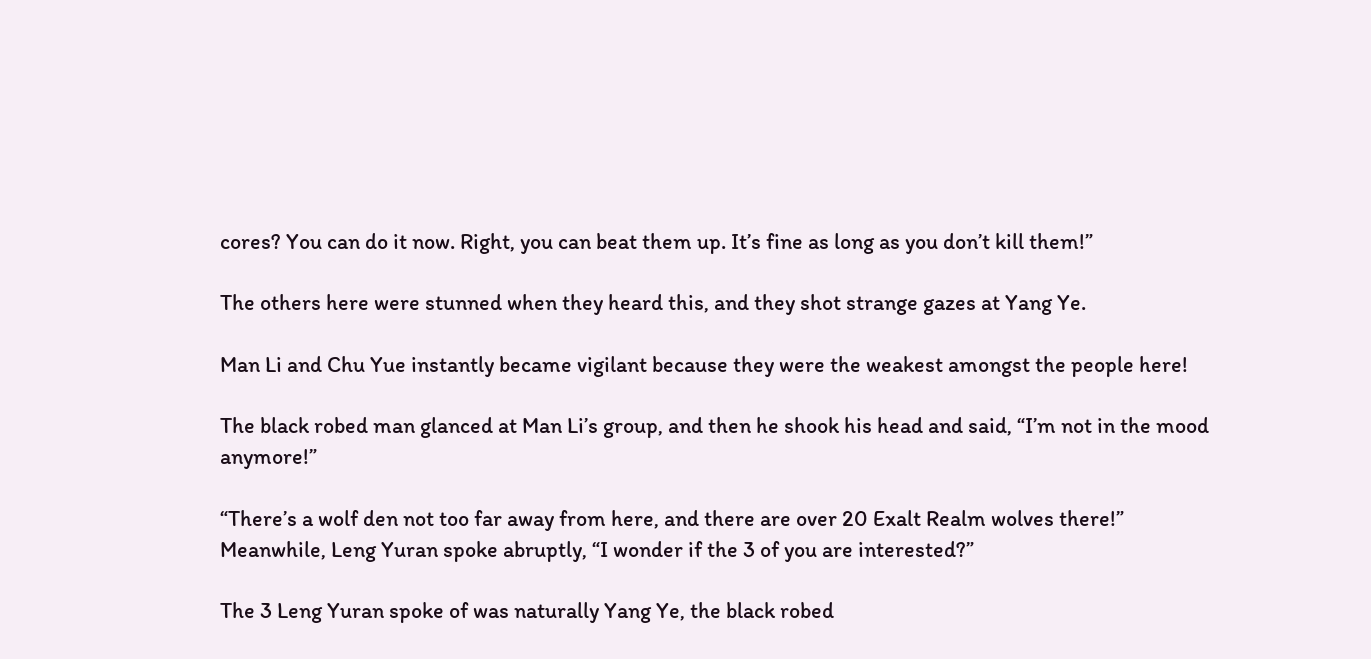cores? You can do it now. Right, you can beat them up. It’s fine as long as you don’t kill them!”

The others here were stunned when they heard this, and they shot strange gazes at Yang Ye.

Man Li and Chu Yue instantly became vigilant because they were the weakest amongst the people here!

The black robed man glanced at Man Li’s group, and then he shook his head and said, “I’m not in the mood anymore!”

“There’s a wolf den not too far away from here, and there are over 20 Exalt Realm wolves there!” Meanwhile, Leng Yuran spoke abruptly, “I wonder if the 3 of you are interested?”

The 3 Leng Yuran spoke of was naturally Yang Ye, the black robed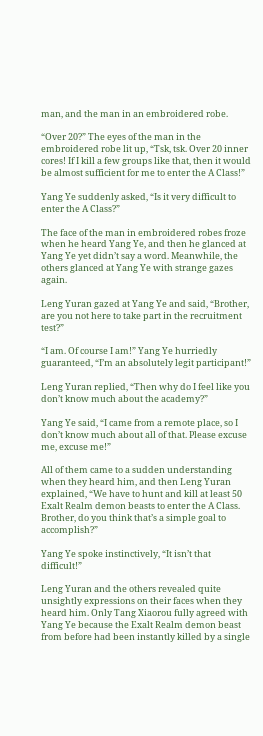man, and the man in an embroidered robe.

“Over 20?” The eyes of the man in the embroidered robe lit up, “Tsk, tsk. Over 20 inner cores! If I kill a few groups like that, then it would be almost sufficient for me to enter the A Class!”

Yang Ye suddenly asked, “Is it very difficult to enter the A Class?”

The face of the man in embroidered robes froze when he heard Yang Ye, and then he glanced at Yang Ye yet didn’t say a word. Meanwhile, the others glanced at Yang Ye with strange gazes again.

Leng Yuran gazed at Yang Ye and said, “Brother, are you not here to take part in the recruitment test?”

“I am. Of course I am!” Yang Ye hurriedly guaranteed, “I’m an absolutely legit participant!”

Leng Yuran replied, “Then why do I feel like you don’t know much about the academy?”

Yang Ye said, “I came from a remote place, so I don’t know much about all of that. Please excuse me, excuse me!”

All of them came to a sudden understanding when they heard him, and then Leng Yuran explained, “We have to hunt and kill at least 50 Exalt Realm demon beasts to enter the A Class. Brother, do you think that’s a simple goal to accomplish?”

Yang Ye spoke instinctively, “It isn’t that difficult!”

Leng Yuran and the others revealed quite unsightly expressions on their faces when they heard him. Only Tang Xiaorou fully agreed with Yang Ye because the Exalt Realm demon beast from before had been instantly killed by a single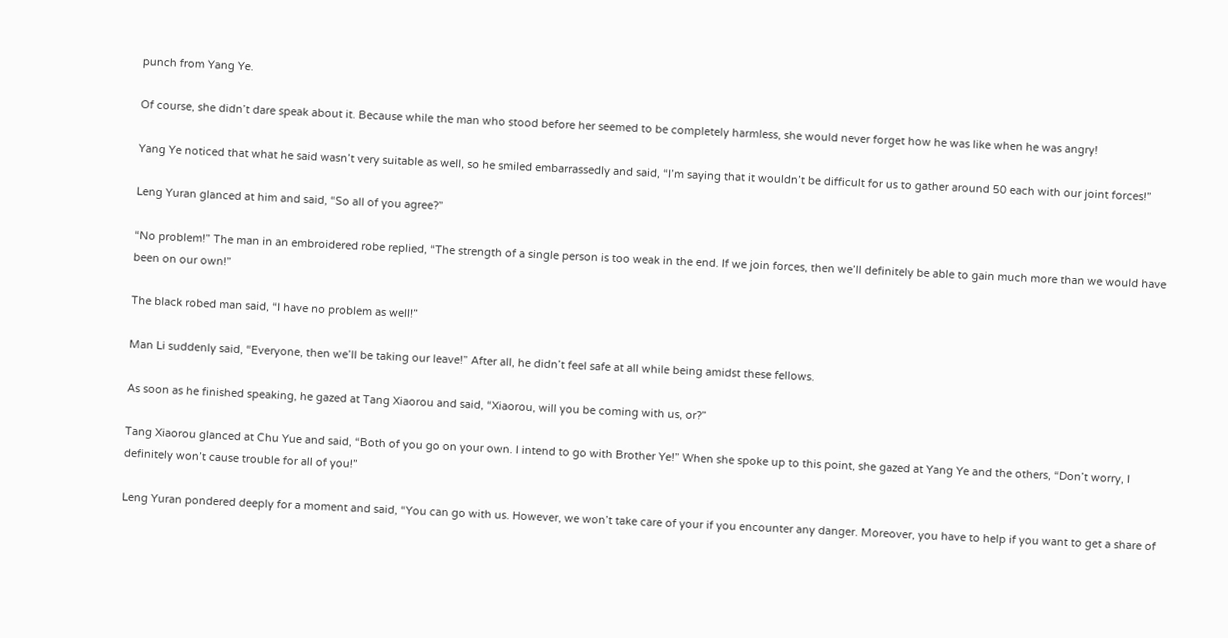punch from Yang Ye.

Of course, she didn’t dare speak about it. Because while the man who stood before her seemed to be completely harmless, she would never forget how he was like when he was angry!

Yang Ye noticed that what he said wasn’t very suitable as well, so he smiled embarrassedly and said, “I’m saying that it wouldn’t be difficult for us to gather around 50 each with our joint forces!”

Leng Yuran glanced at him and said, “So all of you agree?”

“No problem!” The man in an embroidered robe replied, “The strength of a single person is too weak in the end. If we join forces, then we’ll definitely be able to gain much more than we would have been on our own!”

The black robed man said, “I have no problem as well!”

Man Li suddenly said, “Everyone, then we’ll be taking our leave!” After all, he didn’t feel safe at all while being amidst these fellows.

As soon as he finished speaking, he gazed at Tang Xiaorou and said, “Xiaorou, will you be coming with us, or?”

Tang Xiaorou glanced at Chu Yue and said, “Both of you go on your own. I intend to go with Brother Ye!” When she spoke up to this point, she gazed at Yang Ye and the others, “Don’t worry, I definitely won’t cause trouble for all of you!”

Leng Yuran pondered deeply for a moment and said, “You can go with us. However, we won’t take care of your if you encounter any danger. Moreover, you have to help if you want to get a share of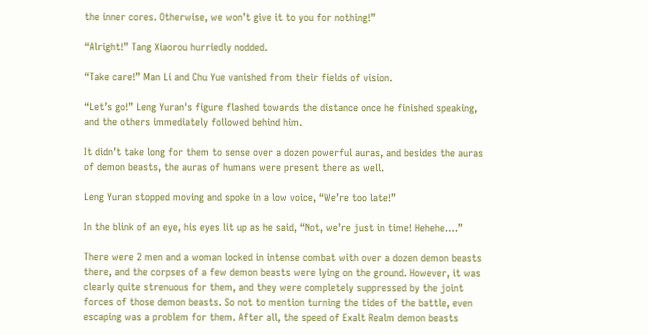the inner cores. Otherwise, we won’t give it to you for nothing!”

“Alright!” Tang Xiaorou hurriedly nodded.

“Take care!” Man Li and Chu Yue vanished from their fields of vision.

“Let’s go!” Leng Yuran's figure flashed towards the distance once he finished speaking, and the others immediately followed behind him.

It didn’t take long for them to sense over a dozen powerful auras, and besides the auras of demon beasts, the auras of humans were present there as well.

Leng Yuran stopped moving and spoke in a low voice, “We’re too late!”

In the blink of an eye, his eyes lit up as he said, “Not, we’re just in time! Hehehe….”

There were 2 men and a woman locked in intense combat with over a dozen demon beasts there, and the corpses of a few demon beasts were lying on the ground. However, it was clearly quite strenuous for them, and they were completely suppressed by the joint forces of those demon beasts. So not to mention turning the tides of the battle, even escaping was a problem for them. After all, the speed of Exalt Realm demon beasts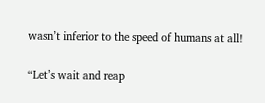wasn’t inferior to the speed of humans at all!

“Let’s wait and reap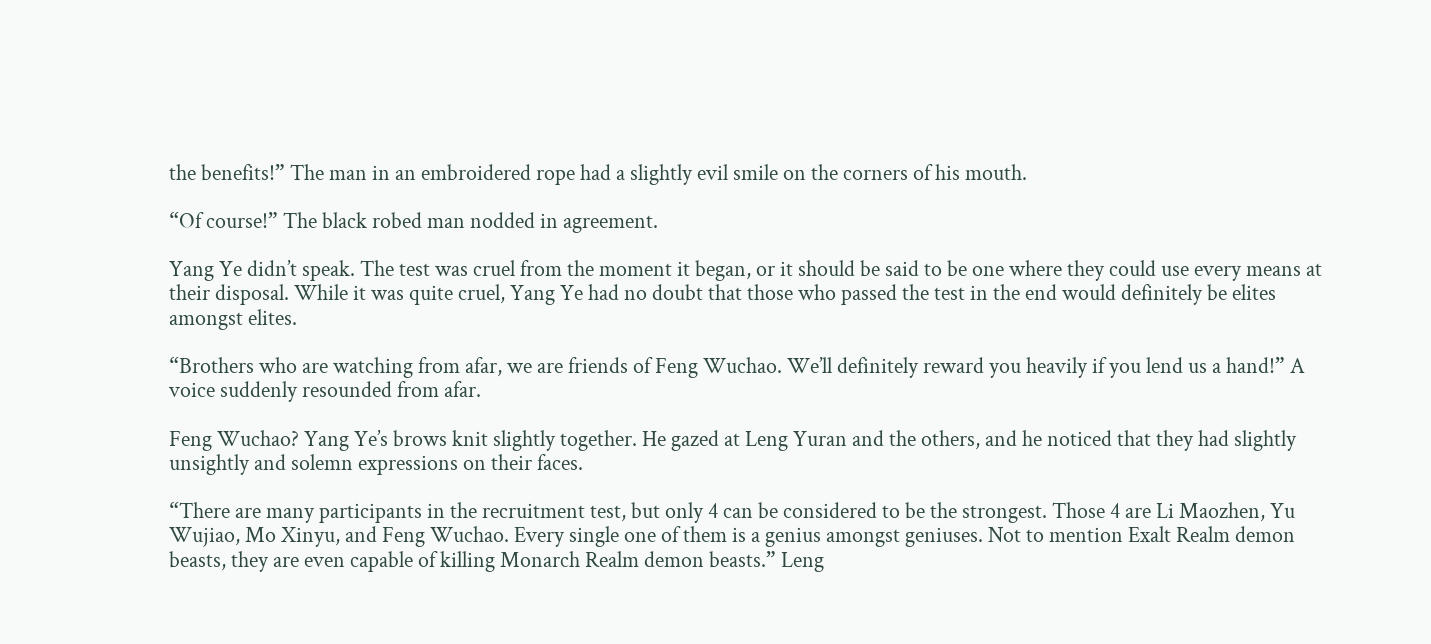the benefits!” The man in an embroidered rope had a slightly evil smile on the corners of his mouth.

“Of course!” The black robed man nodded in agreement.

Yang Ye didn’t speak. The test was cruel from the moment it began, or it should be said to be one where they could use every means at their disposal. While it was quite cruel, Yang Ye had no doubt that those who passed the test in the end would definitely be elites amongst elites.

“Brothers who are watching from afar, we are friends of Feng Wuchao. We’ll definitely reward you heavily if you lend us a hand!” A voice suddenly resounded from afar.

Feng Wuchao? Yang Ye’s brows knit slightly together. He gazed at Leng Yuran and the others, and he noticed that they had slightly unsightly and solemn expressions on their faces.

“There are many participants in the recruitment test, but only 4 can be considered to be the strongest. Those 4 are Li Maozhen, Yu Wujiao, Mo Xinyu, and Feng Wuchao. Every single one of them is a genius amongst geniuses. Not to mention Exalt Realm demon beasts, they are even capable of killing Monarch Realm demon beasts.” Leng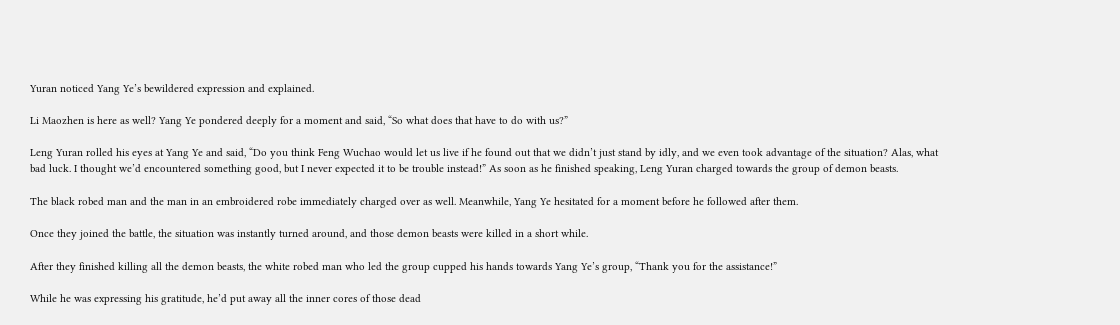Yuran noticed Yang Ye’s bewildered expression and explained.

Li Maozhen is here as well? Yang Ye pondered deeply for a moment and said, “So what does that have to do with us?”

Leng Yuran rolled his eyes at Yang Ye and said, “Do you think Feng Wuchao would let us live if he found out that we didn’t just stand by idly, and we even took advantage of the situation? Alas, what bad luck. I thought we’d encountered something good, but I never expected it to be trouble instead!” As soon as he finished speaking, Leng Yuran charged towards the group of demon beasts.

The black robed man and the man in an embroidered robe immediately charged over as well. Meanwhile, Yang Ye hesitated for a moment before he followed after them.

Once they joined the battle, the situation was instantly turned around, and those demon beasts were killed in a short while.

After they finished killing all the demon beasts, the white robed man who led the group cupped his hands towards Yang Ye’s group, “Thank you for the assistance!”

While he was expressing his gratitude, he’d put away all the inner cores of those dead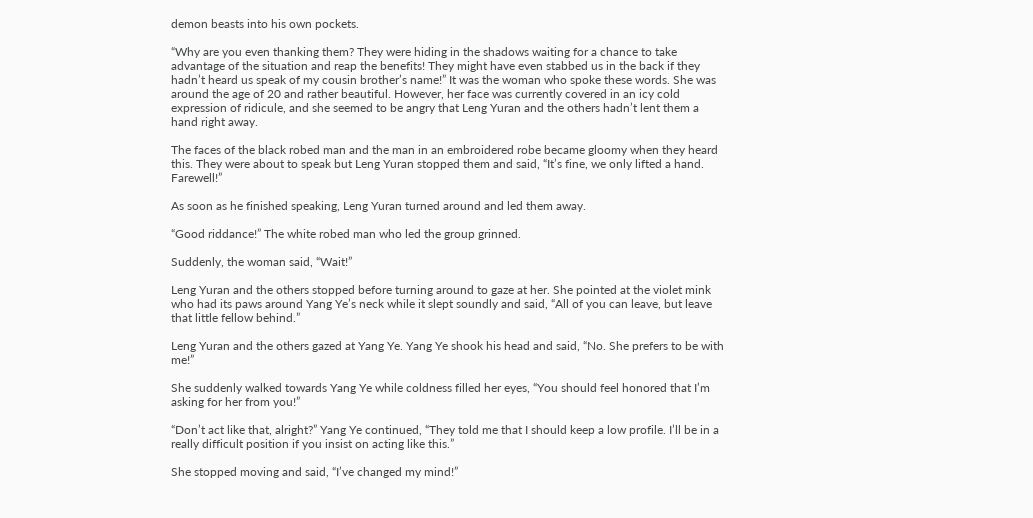demon beasts into his own pockets.

“Why are you even thanking them? They were hiding in the shadows waiting for a chance to take advantage of the situation and reap the benefits! They might have even stabbed us in the back if they hadn’t heard us speak of my cousin brother’s name!” It was the woman who spoke these words. She was around the age of 20 and rather beautiful. However, her face was currently covered in an icy cold expression of ridicule, and she seemed to be angry that Leng Yuran and the others hadn’t lent them a hand right away.

The faces of the black robed man and the man in an embroidered robe became gloomy when they heard this. They were about to speak but Leng Yuran stopped them and said, “It’s fine, we only lifted a hand. Farewell!”

As soon as he finished speaking, Leng Yuran turned around and led them away.

“Good riddance!” The white robed man who led the group grinned.

Suddenly, the woman said, “Wait!”

Leng Yuran and the others stopped before turning around to gaze at her. She pointed at the violet mink who had its paws around Yang Ye’s neck while it slept soundly and said, “All of you can leave, but leave that little fellow behind.”

Leng Yuran and the others gazed at Yang Ye. Yang Ye shook his head and said, “No. She prefers to be with me!”

She suddenly walked towards Yang Ye while coldness filled her eyes, “You should feel honored that I’m asking for her from you!”

“Don’t act like that, alright?” Yang Ye continued, “They told me that I should keep a low profile. I’ll be in a really difficult position if you insist on acting like this.”

She stopped moving and said, “I’ve changed my mind!”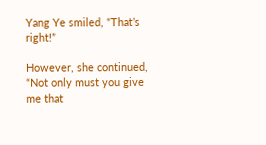Yang Ye smiled, “That’s right!”

However, she continued, “Not only must you give me that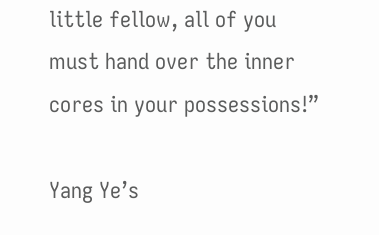little fellow, all of you must hand over the inner cores in your possessions!”

Yang Ye’s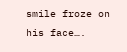smile froze on his face….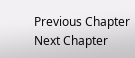Previous Chapter Next Chapter